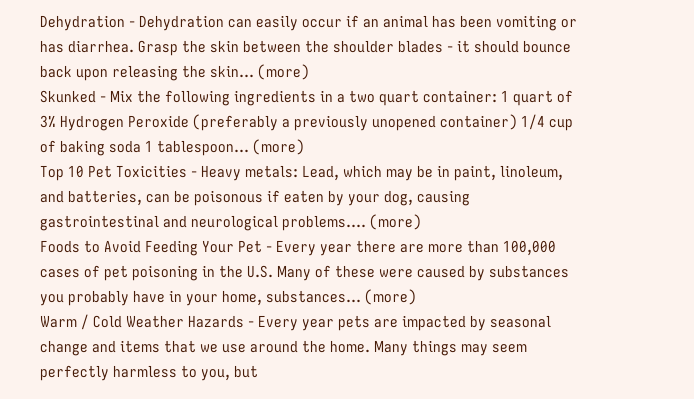Dehydration - Dehydration can easily occur if an animal has been vomiting or has diarrhea. Grasp the skin between the shoulder blades - it should bounce back upon releasing the skin... (more)
Skunked - Mix the following ingredients in a two quart container: 1 quart of 3% Hydrogen Peroxide (preferably a previously unopened container) 1/4 cup of baking soda 1 tablespoon... (more)
Top 10 Pet Toxicities - Heavy metals: Lead, which may be in paint, linoleum, and batteries, can be poisonous if eaten by your dog, causing gastrointestinal and neurological problems.... (more)
Foods to Avoid Feeding Your Pet - Every year there are more than 100,000 cases of pet poisoning in the U.S. Many of these were caused by substances you probably have in your home, substances... (more)
Warm / Cold Weather Hazards - Every year pets are impacted by seasonal change and items that we use around the home. Many things may seem perfectly harmless to you, but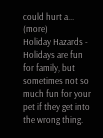could hurt a... (more)
Holiday Hazards - Holidays are fun for family, but sometimes not so much fun for your pet if they get into the wrong thing.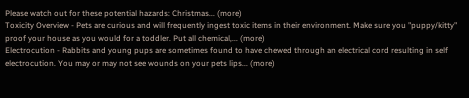Please watch out for these potential hazards: Christmas... (more)
Toxicity Overview - Pets are curious and will frequently ingest toxic items in their environment. Make sure you "puppy/kitty" proof your house as you would for a toddler. Put all chemical,... (more)
Electrocution - Rabbits and young pups are sometimes found to have chewed through an electrical cord resulting in self electrocution. You may or may not see wounds on your pets lips... (more)